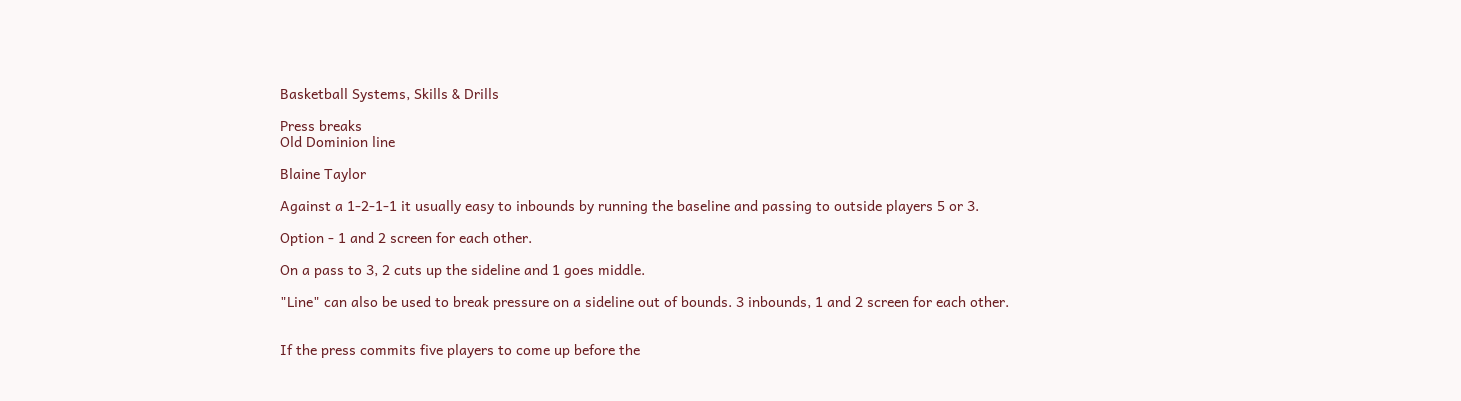Basketball Systems, Skills & Drills

Press breaks
Old Dominion line

Blaine Taylor

Against a 1-2-1-1 it usually easy to inbounds by running the baseline and passing to outside players 5 or 3.

Option - 1 and 2 screen for each other.

On a pass to 3, 2 cuts up the sideline and 1 goes middle.

"Line" can also be used to break pressure on a sideline out of bounds. 3 inbounds, 1 and 2 screen for each other.


If the press commits five players to come up before the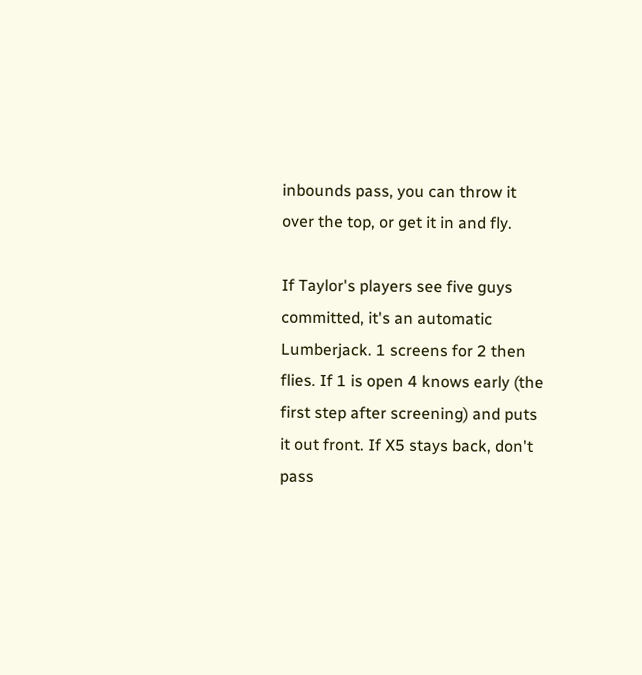inbounds pass, you can throw it over the top, or get it in and fly.

If Taylor's players see five guys committed, it's an automatic Lumberjack. 1 screens for 2 then flies. If 1 is open 4 knows early (the first step after screening) and puts it out front. If X5 stays back, don't pass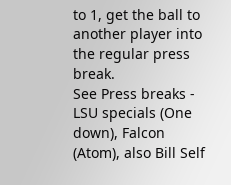to 1, get the ball to another player into the regular press break.
See Press breaks - LSU specials (One down), Falcon (Atom), also Bill Self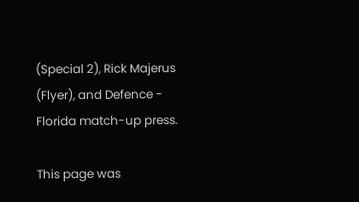(Special 2), Rick Majerus (Flyer), and Defence - Florida match-up press.

This page was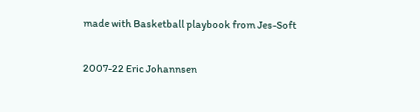made with Basketball playbook from Jes-Soft

2007-22 Eric Johannsen